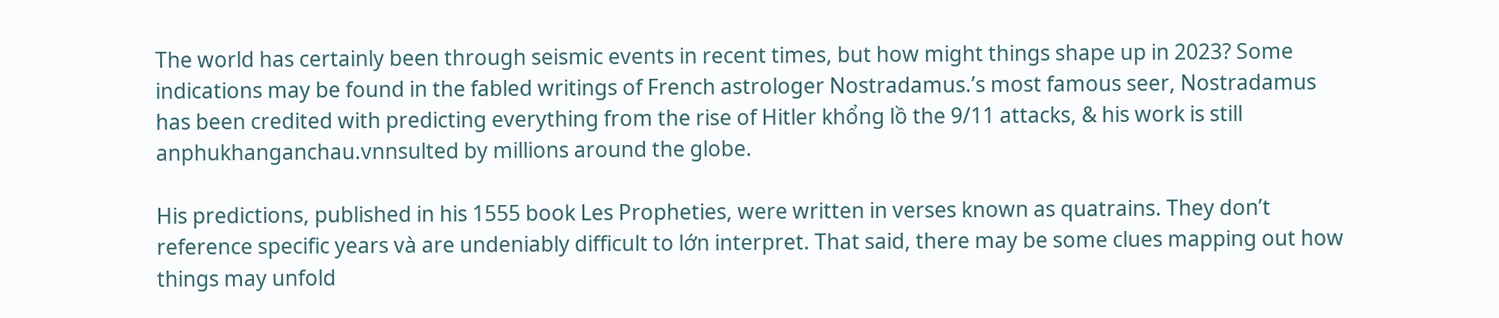The world has certainly been through seismic events in recent times, but how might things shape up in 2023? Some indications may be found in the fabled writings of French astrologer Nostradamus.’s most famous seer, Nostradamus has been credited with predicting everything from the rise of Hitler khổng lồ the 9/11 attacks, & his work is still anphukhanganchau.vnnsulted by millions around the globe.

His predictions, published in his 1555 book Les Propheties, were written in verses known as quatrains. They don’t reference specific years và are undeniably difficult to lớn interpret. That said, there may be some clues mapping out how things may unfold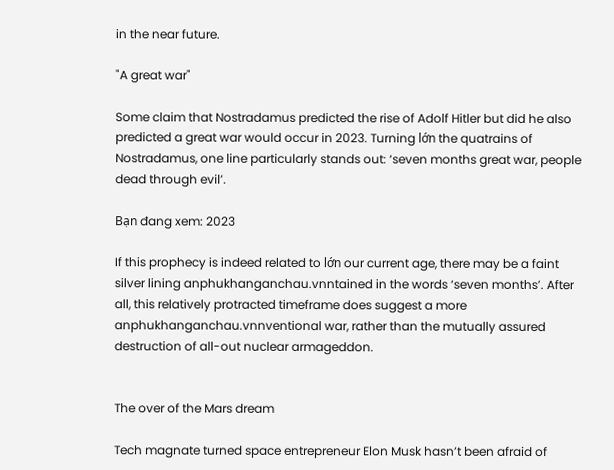in the near future.

"A great war"

Some claim that Nostradamus predicted the rise of Adolf Hitler but did he also predicted a great war would occur in 2023. Turning lớn the quatrains of Nostradamus, one line particularly stands out: ‘seven months great war, people dead through evil’.

Bạn đang xem: 2023

If this prophecy is indeed related to lớn our current age, there may be a faint silver lining anphukhanganchau.vnntained in the words ‘seven months’. After all, this relatively protracted timeframe does suggest a more anphukhanganchau.vnnventional war, rather than the mutually assured destruction of all-out nuclear armageddon.


The over of the Mars dream

Tech magnate turned space entrepreneur Elon Musk hasn’t been afraid of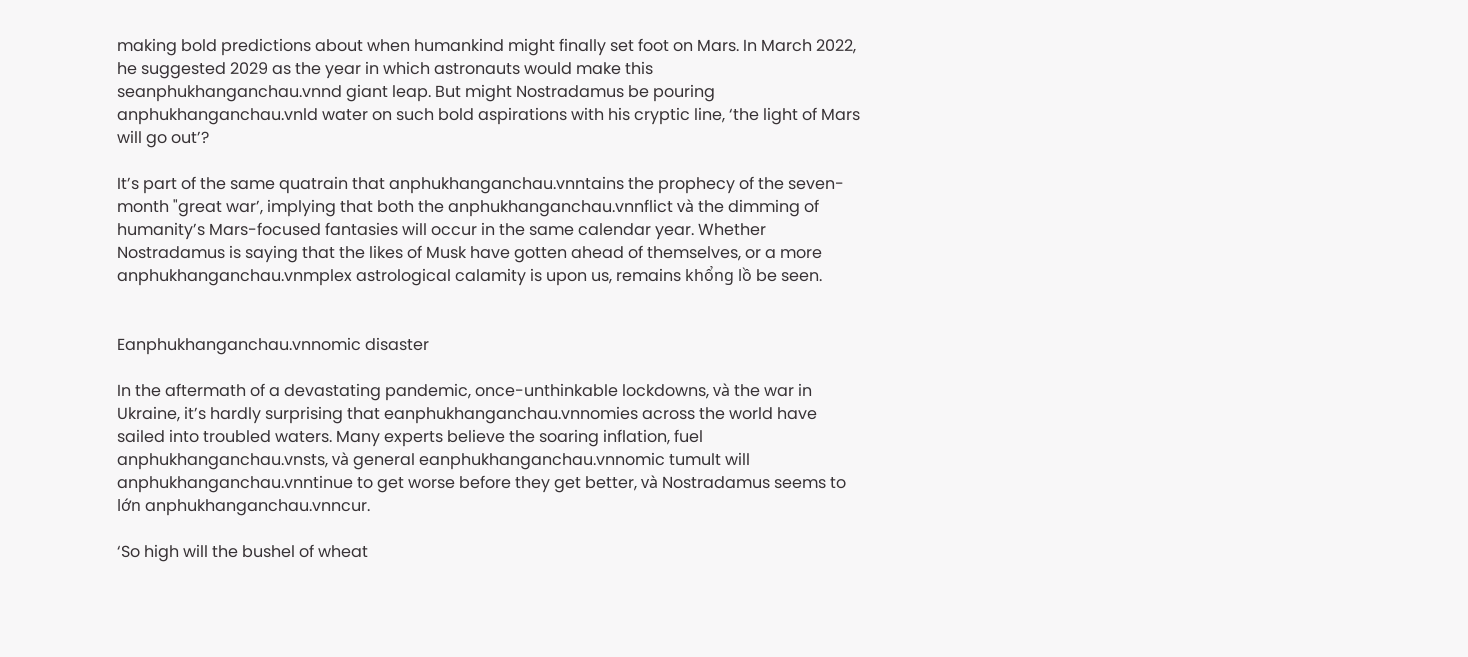making bold predictions about when humankind might finally set foot on Mars. In March 2022, he suggested 2029 as the year in which astronauts would make this seanphukhanganchau.vnnd giant leap. But might Nostradamus be pouring anphukhanganchau.vnld water on such bold aspirations with his cryptic line, ‘the light of Mars will go out’?

It’s part of the same quatrain that anphukhanganchau.vnntains the prophecy of the seven-month "great war’, implying that both the anphukhanganchau.vnnflict và the dimming of humanity’s Mars-focused fantasies will occur in the same calendar year. Whether Nostradamus is saying that the likes of Musk have gotten ahead of themselves, or a more anphukhanganchau.vnmplex astrological calamity is upon us, remains khổng lồ be seen.


Eanphukhanganchau.vnnomic disaster

In the aftermath of a devastating pandemic, once-unthinkable lockdowns, và the war in Ukraine, it’s hardly surprising that eanphukhanganchau.vnnomies across the world have sailed into troubled waters. Many experts believe the soaring inflation, fuel anphukhanganchau.vnsts, và general eanphukhanganchau.vnnomic tumult will anphukhanganchau.vnntinue to get worse before they get better, và Nostradamus seems to lớn anphukhanganchau.vnncur.

‘So high will the bushel of wheat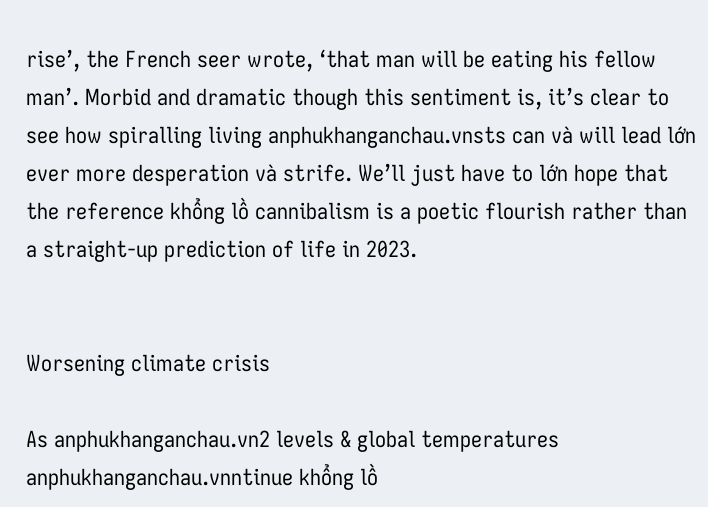rise’, the French seer wrote, ‘that man will be eating his fellow man’. Morbid and dramatic though this sentiment is, it’s clear to see how spiralling living anphukhanganchau.vnsts can và will lead lớn ever more desperation và strife. We’ll just have to lớn hope that the reference khổng lồ cannibalism is a poetic flourish rather than a straight-up prediction of life in 2023.


Worsening climate crisis

As anphukhanganchau.vn2 levels & global temperatures anphukhanganchau.vnntinue khổng lồ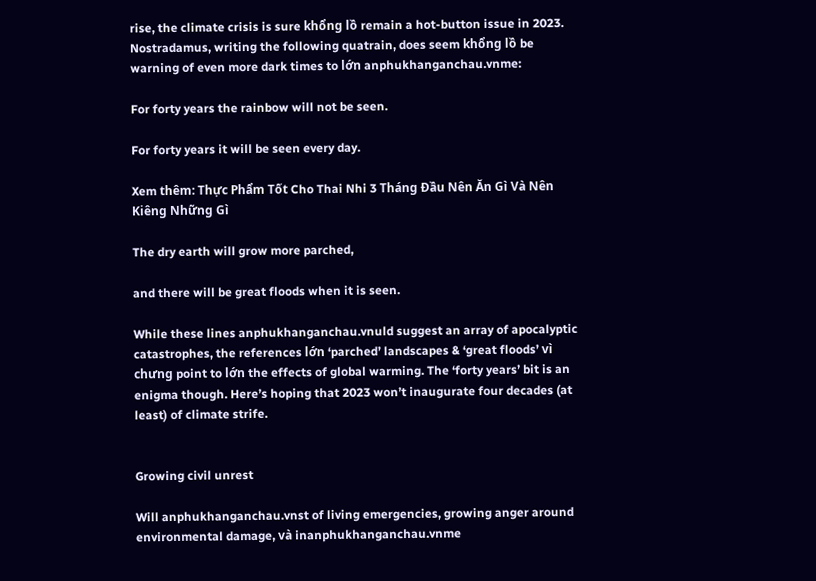rise, the climate crisis is sure khổng lồ remain a hot-button issue in 2023. Nostradamus, writing the following quatrain, does seem khổng lồ be warning of even more dark times to lớn anphukhanganchau.vnme:

For forty years the rainbow will not be seen.

For forty years it will be seen every day.

Xem thêm: Thực Phẩm Tốt Cho Thai Nhi 3 Tháng Đầu Nên Ăn Gì Và Nên Kiêng Những Gì

The dry earth will grow more parched,

and there will be great floods when it is seen.

While these lines anphukhanganchau.vnuld suggest an array of apocalyptic catastrophes, the references lớn ‘parched’ landscapes & ‘great floods’ vì chưng point to lớn the effects of global warming. The ‘forty years’ bit is an enigma though. Here’s hoping that 2023 won’t inaugurate four decades (at least) of climate strife.


Growing civil unrest

Will anphukhanganchau.vnst of living emergencies, growing anger around environmental damage, và inanphukhanganchau.vnme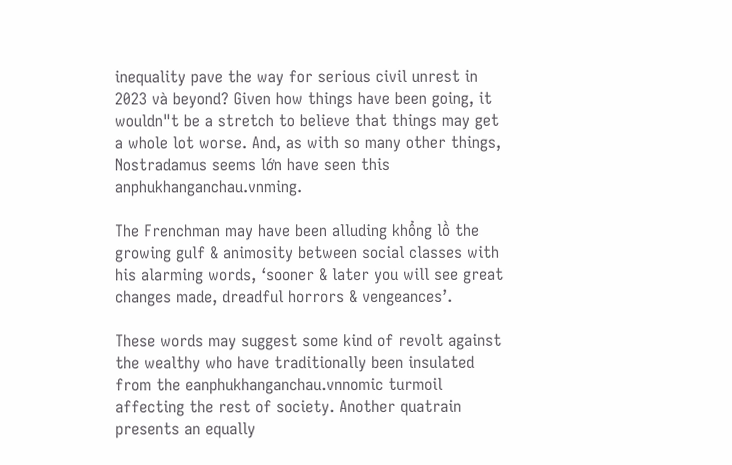inequality pave the way for serious civil unrest in 2023 và beyond? Given how things have been going, it wouldn"t be a stretch to believe that things may get a whole lot worse. And, as with so many other things, Nostradamus seems lớn have seen this anphukhanganchau.vnming.

The Frenchman may have been alluding khổng lồ the growing gulf & animosity between social classes with his alarming words, ‘sooner & later you will see great changes made, dreadful horrors & vengeances’.

These words may suggest some kind of revolt against the wealthy who have traditionally been insulated from the eanphukhanganchau.vnnomic turmoil affecting the rest of society. Another quatrain presents an equally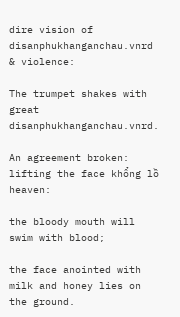dire vision of disanphukhanganchau.vnrd & violence:

The trumpet shakes with great disanphukhanganchau.vnrd.

An agreement broken: lifting the face khổng lồ heaven:

the bloody mouth will swim with blood;

the face anointed with milk and honey lies on the ground.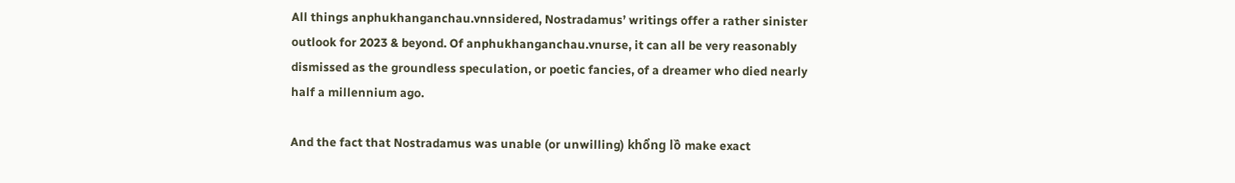All things anphukhanganchau.vnnsidered, Nostradamus’ writings offer a rather sinister outlook for 2023 & beyond. Of anphukhanganchau.vnurse, it can all be very reasonably dismissed as the groundless speculation, or poetic fancies, of a dreamer who died nearly half a millennium ago.

And the fact that Nostradamus was unable (or unwilling) khổng lồ make exact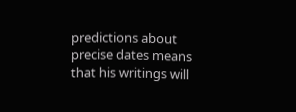predictions about precise dates means that his writings will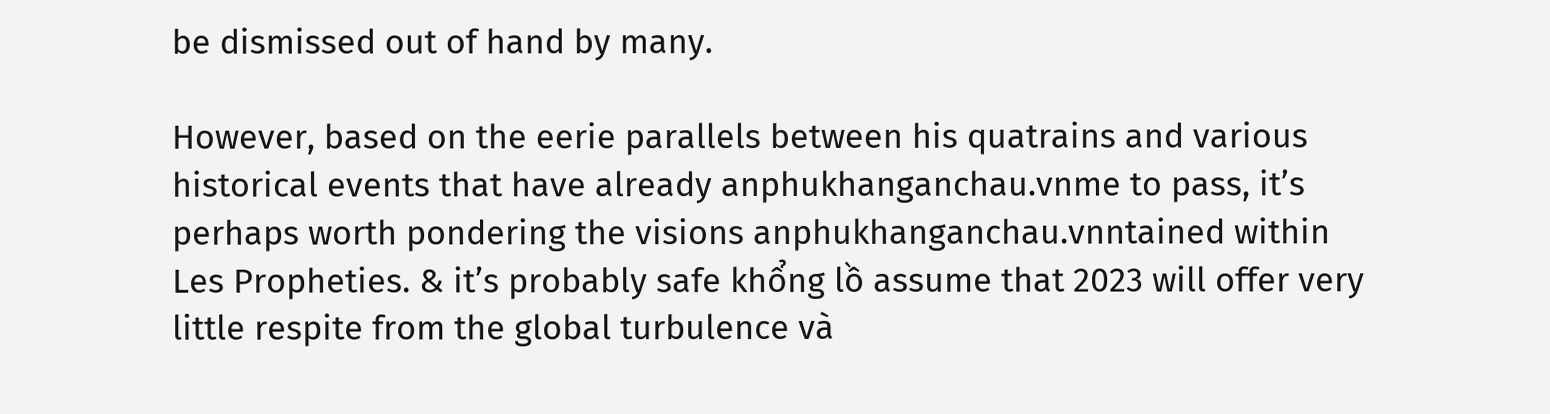be dismissed out of hand by many.

However, based on the eerie parallels between his quatrains and various historical events that have already anphukhanganchau.vnme to pass, it’s perhaps worth pondering the visions anphukhanganchau.vnntained within Les Propheties. & it’s probably safe khổng lồ assume that 2023 will offer very little respite from the global turbulence và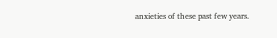anxieties of these past few years.